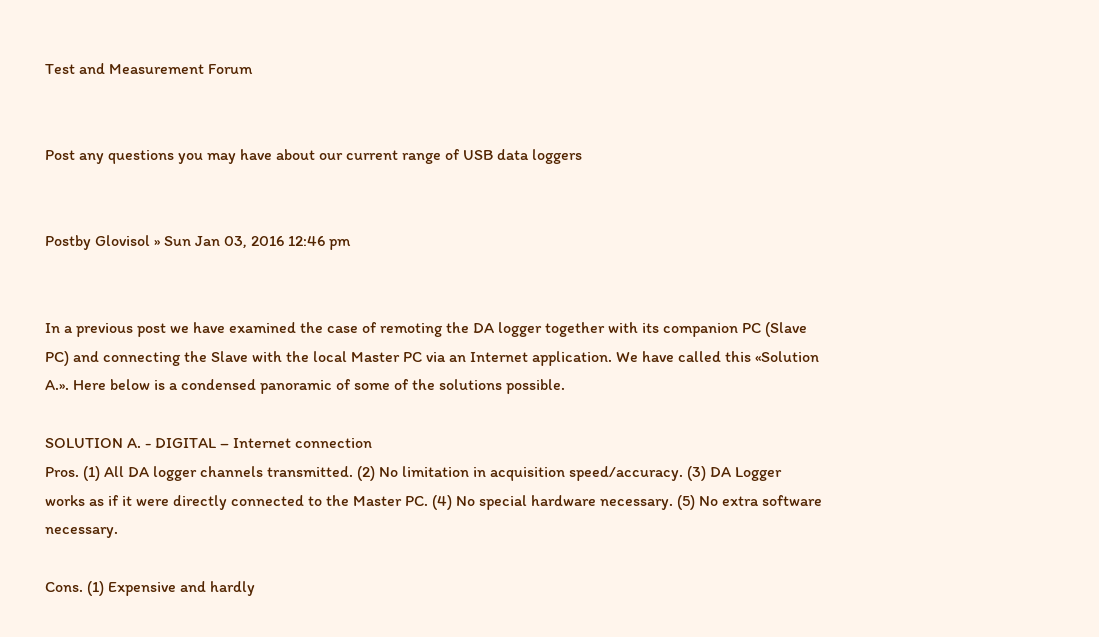Test and Measurement Forum


Post any questions you may have about our current range of USB data loggers


Postby Glovisol » Sun Jan 03, 2016 12:46 pm


In a previous post we have examined the case of remoting the DA logger together with its companion PC (Slave PC) and connecting the Slave with the local Master PC via an Internet application. We have called this «Solution A.». Here below is a condensed panoramic of some of the solutions possible.

SOLUTION A. - DIGITAL – Internet connection
Pros. (1) All DA logger channels transmitted. (2) No limitation in acquisition speed/accuracy. (3) DA Logger works as if it were directly connected to the Master PC. (4) No special hardware necessary. (5) No extra software necessary.

Cons. (1) Expensive and hardly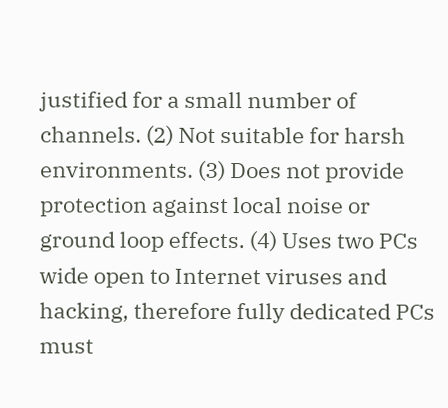justified for a small number of channels. (2) Not suitable for harsh environments. (3) Does not provide protection against local noise or ground loop effects. (4) Uses two PCs wide open to Internet viruses and hacking, therefore fully dedicated PCs must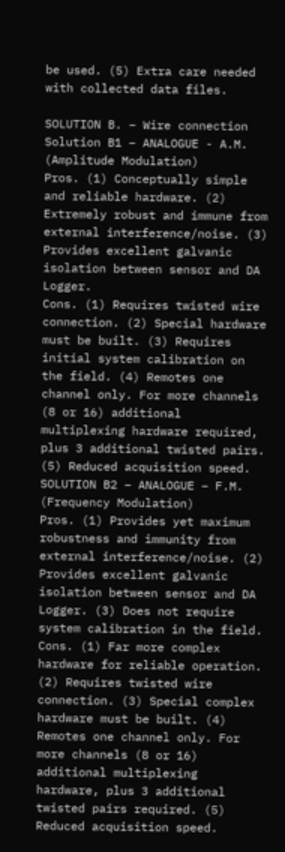be used. (5) Extra care needed with collected data files.

SOLUTION B. – Wire connection
Solution B1 – ANALOGUE - A.M. (Amplitude Modulation)
Pros. (1) Conceptually simple and reliable hardware. (2) Extremely robust and immune from external interference/noise. (3) Provides excellent galvanic isolation between sensor and DA Logger.
Cons. (1) Requires twisted wire connection. (2) Special hardware must be built. (3) Requires initial system calibration on the field. (4) Remotes one channel only. For more channels (8 or 16) additional multiplexing hardware required, plus 3 additional twisted pairs. (5) Reduced acquisition speed.
SOLUTION B2 – ANALOGUE – F.M. (Frequency Modulation)
Pros. (1) Provides yet maximum robustness and immunity from external interference/noise. (2) Provides excellent galvanic isolation between sensor and DA Logger. (3) Does not require system calibration in the field.
Cons. (1) Far more complex hardware for reliable operation. (2) Requires twisted wire connection. (3) Special complex hardware must be built. (4) Remotes one channel only. For more channels (8 or 16) additional multiplexing hardware, plus 3 additional twisted pairs required. (5) Reduced acquisition speed.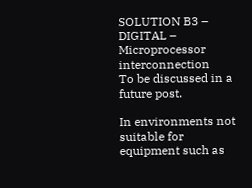SOLUTION B3 – DIGITAL – Microprocessor interconnection
To be discussed in a future post.

In environments not suitable for equipment such as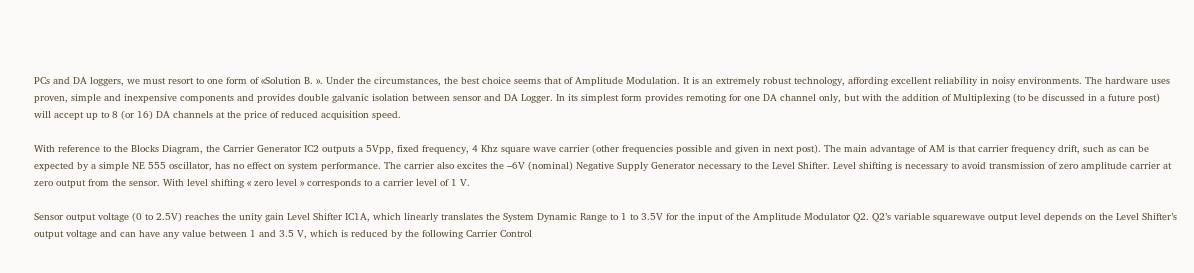PCs and DA loggers, we must resort to one form of «Solution B. ». Under the circumstances, the best choice seems that of Amplitude Modulation. It is an extremely robust technology, affording excellent reliability in noisy environments. The hardware uses proven, simple and inexpensive components and provides double galvanic isolation between sensor and DA Logger. In its simplest form provides remoting for one DA channel only, but with the addition of Multiplexing (to be discussed in a future post) will accept up to 8 (or 16) DA channels at the price of reduced acquisition speed.

With reference to the Blocks Diagram, the Carrier Generator IC2 outputs a 5Vpp, fixed frequency, 4 Khz square wave carrier (other frequencies possible and given in next post). The main advantage of AM is that carrier frequency drift, such as can be expected by a simple NE 555 oscillator, has no effect on system performance. The carrier also excites the –6V (nominal) Negative Supply Generator necessary to the Level Shifter. Level shifting is necessary to avoid transmission of zero amplitude carrier at zero output from the sensor. With level shifting « zero level » corresponds to a carrier level of 1 V.

Sensor output voltage (0 to 2.5V) reaches the unity gain Level Shifter IC1A, which linearly translates the System Dynamic Range to 1 to 3.5V for the input of the Amplitude Modulator Q2. Q2’s variable squarewave output level depends on the Level Shifter’s output voltage and can have any value between 1 and 3.5 V, which is reduced by the following Carrier Control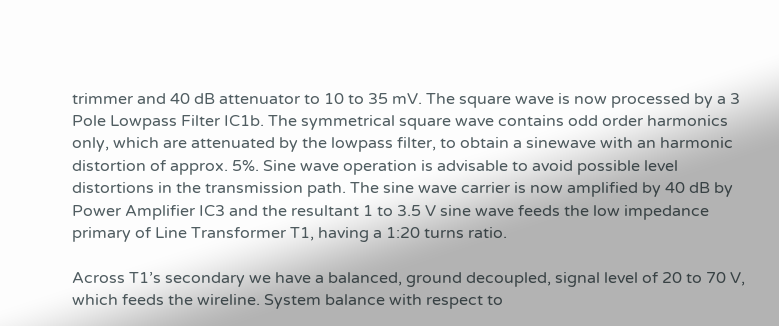trimmer and 40 dB attenuator to 10 to 35 mV. The square wave is now processed by a 3 Pole Lowpass Filter IC1b. The symmetrical square wave contains odd order harmonics only, which are attenuated by the lowpass filter, to obtain a sinewave with an harmonic distortion of approx. 5%. Sine wave operation is advisable to avoid possible level distortions in the transmission path. The sine wave carrier is now amplified by 40 dB by Power Amplifier IC3 and the resultant 1 to 3.5 V sine wave feeds the low impedance primary of Line Transformer T1, having a 1:20 turns ratio.

Across T1’s secondary we have a balanced, ground decoupled, signal level of 20 to 70 V, which feeds the wireline. System balance with respect to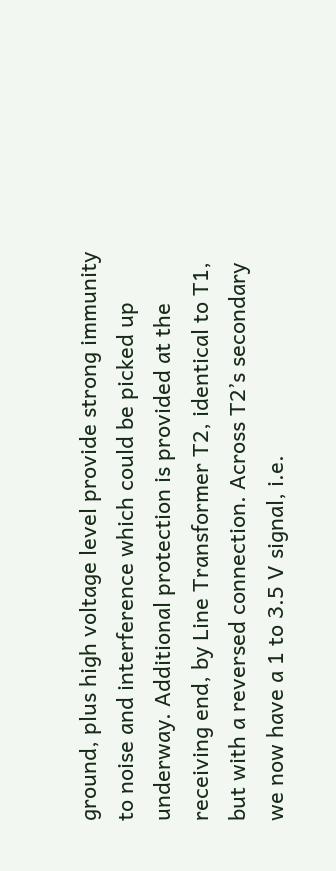ground, plus high voltage level provide strong immunity to noise and interference which could be picked up underway. Additional protection is provided at the receiving end, by Line Transformer T2, identical to T1, but with a reversed connection. Across T2’s secondary we now have a 1 to 3.5 V signal, i.e.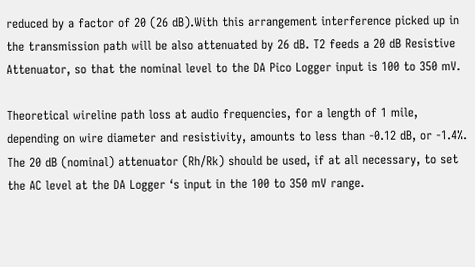reduced by a factor of 20 (26 dB).With this arrangement interference picked up in the transmission path will be also attenuated by 26 dB. T2 feeds a 20 dB Resistive Attenuator, so that the nominal level to the DA Pico Logger input is 100 to 350 mV.

Theoretical wireline path loss at audio frequencies, for a length of 1 mile, depending on wire diameter and resistivity, amounts to less than -0.12 dB, or -1.4%. The 20 dB (nominal) attenuator (Rh/Rk) should be used, if at all necessary, to set the AC level at the DA Logger ‘s input in the 100 to 350 mV range.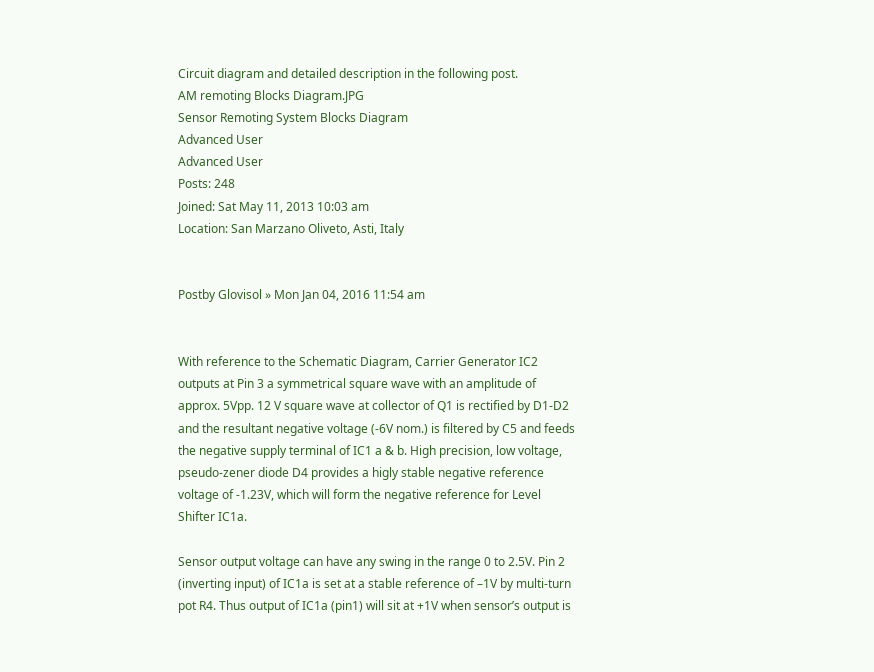Circuit diagram and detailed description in the following post.
AM remoting Blocks Diagram.JPG
Sensor Remoting System Blocks Diagram
Advanced User
Advanced User
Posts: 248
Joined: Sat May 11, 2013 10:03 am
Location: San Marzano Oliveto, Asti, Italy


Postby Glovisol » Mon Jan 04, 2016 11:54 am


With reference to the Schematic Diagram, Carrier Generator IC2 outputs at Pin 3 a symmetrical square wave with an amplitude of approx. 5Vpp. 12 V square wave at collector of Q1 is rectified by D1-D2 and the resultant negative voltage (-6V nom.) is filtered by C5 and feeds the negative supply terminal of IC1 a & b. High precision, low voltage, pseudo-zener diode D4 provides a higly stable negative reference voltage of -1.23V, which will form the negative reference for Level Shifter IC1a.

Sensor output voltage can have any swing in the range 0 to 2.5V. Pin 2 (inverting input) of IC1a is set at a stable reference of –1V by multi-turn pot R4. Thus output of IC1a (pin1) will sit at +1V when sensor’s output is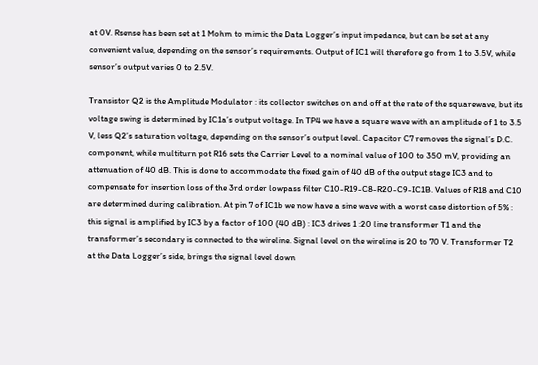at 0V. Rsense has been set at 1 Mohm to mimic the Data Logger’s input impedance, but can be set at any convenient value, depending on the sensor’s requirements. Output of IC1 will therefore go from 1 to 3.5V, while sensor’s output varies 0 to 2.5V.

Transistor Q2 is the Amplitude Modulator : its collector switches on and off at the rate of the squarewave, but its voltage swing is determined by IC1a’s output voltage. In TP4 we have a square wave with an amplitude of 1 to 3.5 V, less Q2’s saturation voltage, depending on the sensor’s output level. Capacitor C7 removes the signal’s D.C. component, while multiturn pot R16 sets the Carrier Level to a nominal value of 100 to 350 mV, providing an attenuation of 40 dB. This is done to accommodate the fixed gain of 40 dB of the output stage IC3 and to compensate for insertion loss of the 3rd order lowpass filter C10-R19-C8-R20-C9-IC1B. Values of R18 and C10 are determined during calibration. At pin 7 of IC1b we now have a sine wave with a worst case distortion of 5% : this signal is amplified by IC3 by a factor of 100 (40 dB) : IC3 drives 1 :20 line transformer T1 and the transformer’s secondary is connected to the wireline. Signal level on the wireline is 20 to 70 V. Transformer T2 at the Data Logger’s side, brings the signal level down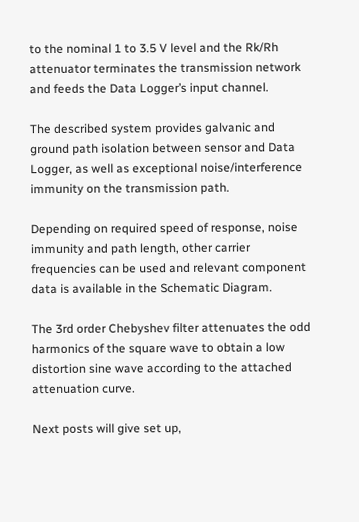to the nominal 1 to 3.5 V level and the Rk/Rh attenuator terminates the transmission network and feeds the Data Logger’s input channel.

The described system provides galvanic and ground path isolation between sensor and Data Logger, as well as exceptional noise/interference immunity on the transmission path.

Depending on required speed of response, noise immunity and path length, other carrier frequencies can be used and relevant component data is available in the Schematic Diagram.

The 3rd order Chebyshev filter attenuates the odd harmonics of the square wave to obtain a low distortion sine wave according to the attached attenuation curve.

Next posts will give set up,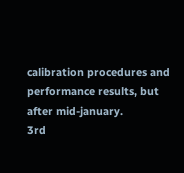calibration procedures and performance results, but after mid-january.
3rd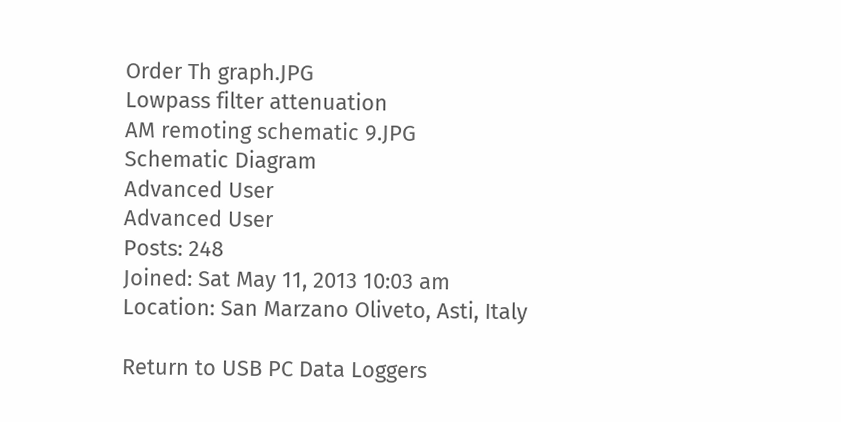Order Th graph.JPG
Lowpass filter attenuation
AM remoting schematic 9.JPG
Schematic Diagram
Advanced User
Advanced User
Posts: 248
Joined: Sat May 11, 2013 10:03 am
Location: San Marzano Oliveto, Asti, Italy

Return to USB PC Data Loggers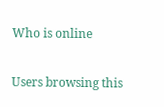Who is online

Users browsing this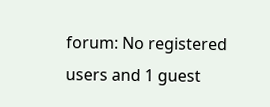forum: No registered users and 1 guest